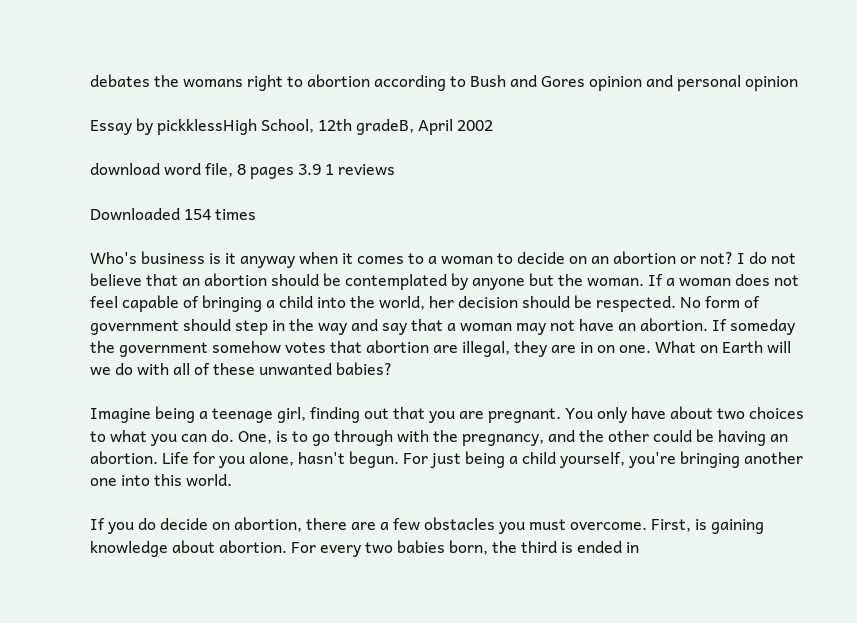debates the womans right to abortion according to Bush and Gores opinion and personal opinion

Essay by pickklessHigh School, 12th gradeB, April 2002

download word file, 8 pages 3.9 1 reviews

Downloaded 154 times

Who's business is it anyway when it comes to a woman to decide on an abortion or not? I do not believe that an abortion should be contemplated by anyone but the woman. If a woman does not feel capable of bringing a child into the world, her decision should be respected. No form of government should step in the way and say that a woman may not have an abortion. If someday the government somehow votes that abortion are illegal, they are in on one. What on Earth will we do with all of these unwanted babies?

Imagine being a teenage girl, finding out that you are pregnant. You only have about two choices to what you can do. One, is to go through with the pregnancy, and the other could be having an abortion. Life for you alone, hasn't begun. For just being a child yourself, you're bringing another one into this world.

If you do decide on abortion, there are a few obstacles you must overcome. First, is gaining knowledge about abortion. For every two babies born, the third is ended in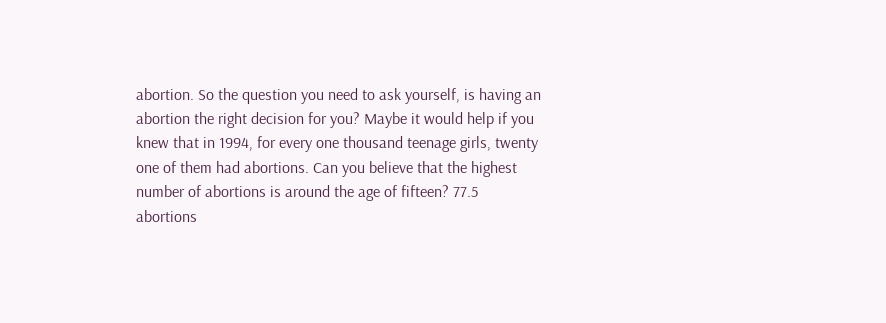abortion. So the question you need to ask yourself, is having an abortion the right decision for you? Maybe it would help if you knew that in 1994, for every one thousand teenage girls, twenty one of them had abortions. Can you believe that the highest number of abortions is around the age of fifteen? 77.5 abortions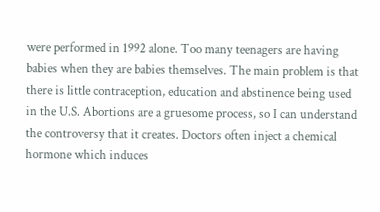were performed in 1992 alone. Too many teenagers are having babies when they are babies themselves. The main problem is that there is little contraception, education and abstinence being used in the U.S. Abortions are a gruesome process, so I can understand the controversy that it creates. Doctors often inject a chemical hormone which induces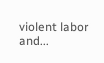violent labor and...